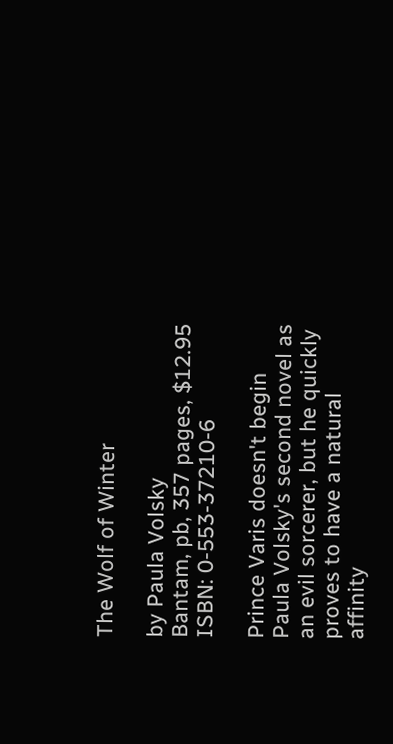The Wolf of Winter

by Paula Volsky
Bantam, pb, 357 pages, $12.95
ISBN: 0-553-37210-6

Prince Varis doesn't begin Paula Volsky's second novel as an evil sorcerer, but he quickly proves to have a natural affinity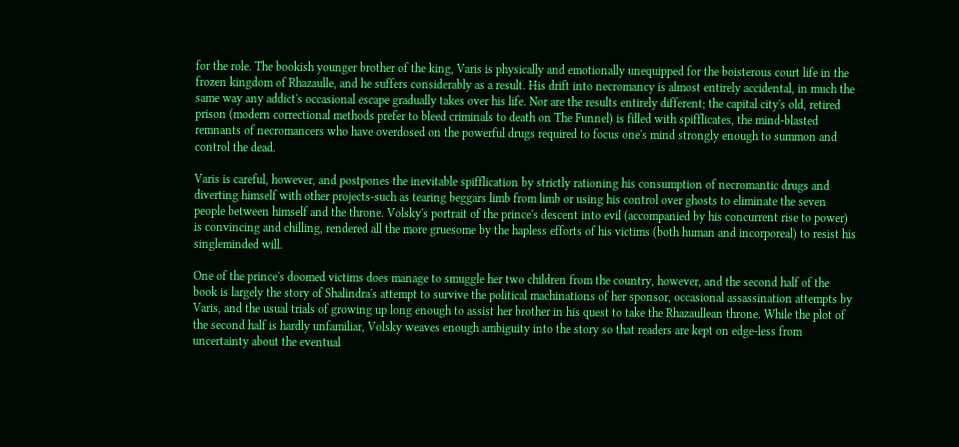for the role. The bookish younger brother of the king, Varis is physically and emotionally unequipped for the boisterous court life in the frozen kingdom of Rhazaulle, and he suffers considerably as a result. His drift into necromancy is almost entirely accidental, in much the same way any addict's occasional escape gradually takes over his life. Nor are the results entirely different; the capital city's old, retired prison (modern correctional methods prefer to bleed criminals to death on The Funnel) is filled with spifflicates, the mind-blasted remnants of necromancers who have overdosed on the powerful drugs required to focus one's mind strongly enough to summon and control the dead.

Varis is careful, however, and postpones the inevitable spifflication by strictly rationing his consumption of necromantic drugs and diverting himself with other projects-such as tearing beggars limb from limb or using his control over ghosts to eliminate the seven people between himself and the throne. Volsky's portrait of the prince's descent into evil (accompanied by his concurrent rise to power) is convincing and chilling, rendered all the more gruesome by the hapless efforts of his victims (both human and incorporeal) to resist his singleminded will.

One of the prince's doomed victims does manage to smuggle her two children from the country, however, and the second half of the book is largely the story of Shalindra's attempt to survive the political machinations of her sponsor, occasional assassination attempts by Varis, and the usual trials of growing up long enough to assist her brother in his quest to take the Rhazaullean throne. While the plot of the second half is hardly unfamiliar, Volsky weaves enough ambiguity into the story so that readers are kept on edge-less from uncertainty about the eventual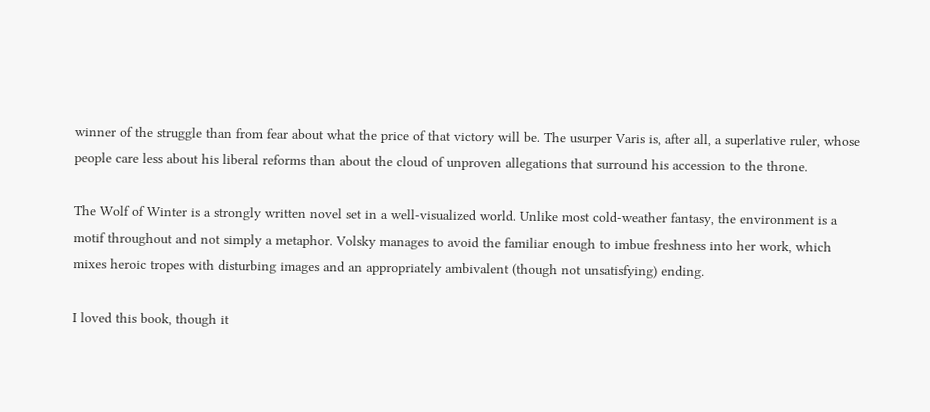winner of the struggle than from fear about what the price of that victory will be. The usurper Varis is, after all, a superlative ruler, whose people care less about his liberal reforms than about the cloud of unproven allegations that surround his accession to the throne.

The Wolf of Winter is a strongly written novel set in a well-visualized world. Unlike most cold-weather fantasy, the environment is a motif throughout and not simply a metaphor. Volsky manages to avoid the familiar enough to imbue freshness into her work, which mixes heroic tropes with disturbing images and an appropriately ambivalent (though not unsatisfying) ending.

I loved this book, though it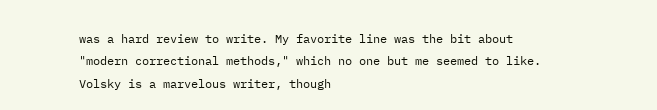was a hard review to write. My favorite line was the bit about "modern correctional methods," which no one but me seemed to like. Volsky is a marvelous writer, though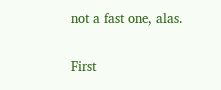not a fast one, alas.

First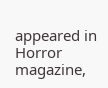appeared in Horror magazine,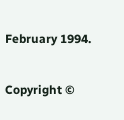February 1994.

Copyright ©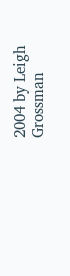2004 by Leigh Grossman